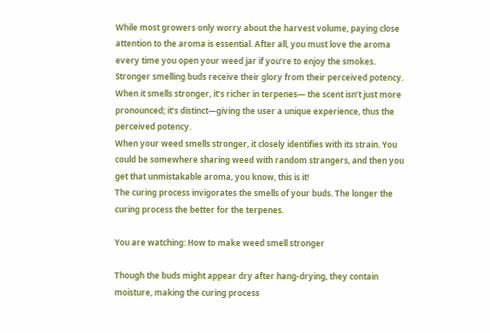While most growers only worry about the harvest volume, paying close attention to the aroma is essential. After all, you must love the aroma every time you open your weed jar if you’re to enjoy the smokes. Stronger smelling buds receive their glory from their perceived potency. When it smells stronger, it’s richer in terpenes— the scent isn’t just more pronounced; it’s distinct—giving the user a unique experience, thus the perceived potency.
When your weed smells stronger, it closely identifies with its strain. You could be somewhere sharing weed with random strangers, and then you get that unmistakable aroma, you know, this is it!
The curing process invigorates the smells of your buds. The longer the curing process the better for the terpenes.

You are watching: How to make weed smell stronger

Though the buds might appear dry after hang-drying, they contain moisture, making the curing process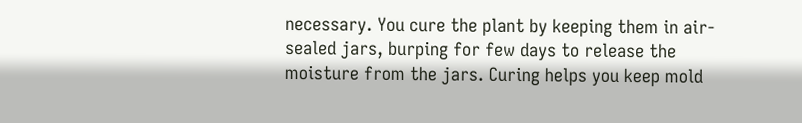necessary. You cure the plant by keeping them in air-sealed jars, burping for few days to release the moisture from the jars. Curing helps you keep mold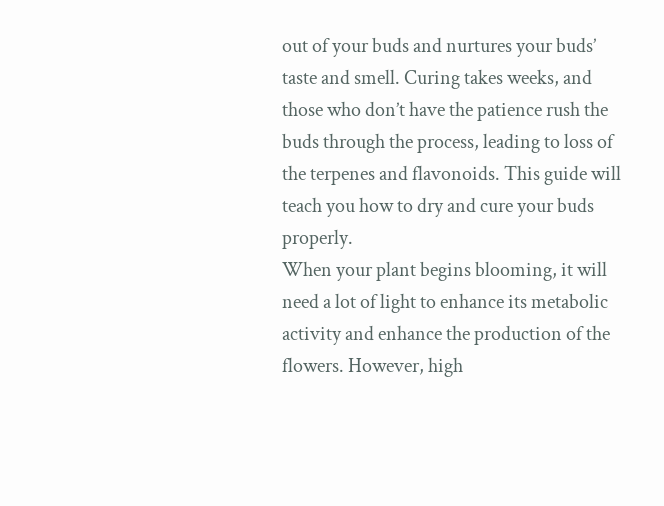out of your buds and nurtures your buds’ taste and smell. Curing takes weeks, and those who don’t have the patience rush the buds through the process, leading to loss of the terpenes and flavonoids. This guide will teach you how to dry and cure your buds properly.
When your plant begins blooming, it will need a lot of light to enhance its metabolic activity and enhance the production of the flowers. However, high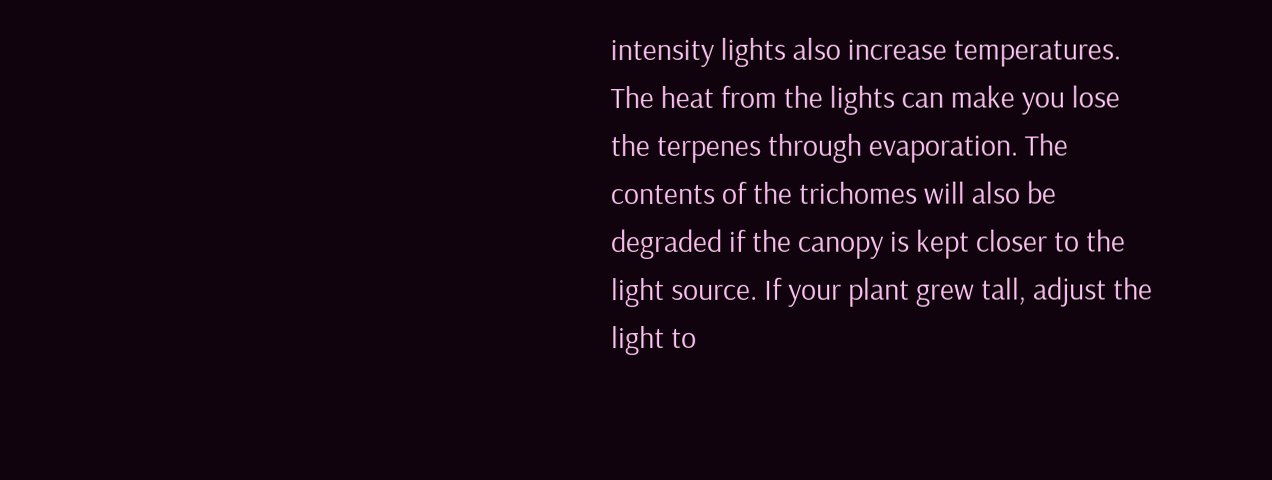intensity lights also increase temperatures. The heat from the lights can make you lose the terpenes through evaporation. The contents of the trichomes will also be degraded if the canopy is kept closer to the light source. If your plant grew tall, adjust the light to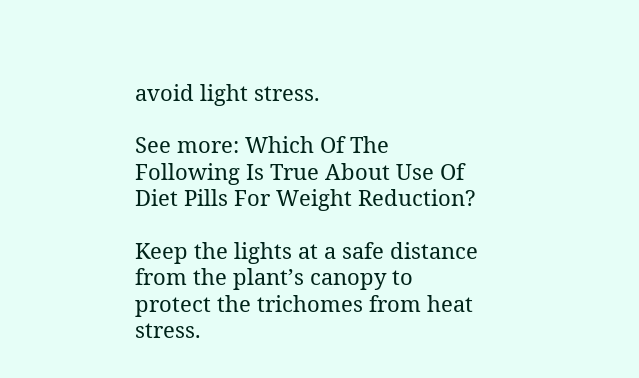avoid light stress.

See more: Which Of The Following Is True About Use Of Diet Pills For Weight Reduction?

Keep the lights at a safe distance from the plant’s canopy to protect the trichomes from heat stress.